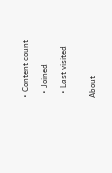• Content count

  • Joined

  • Last visited


About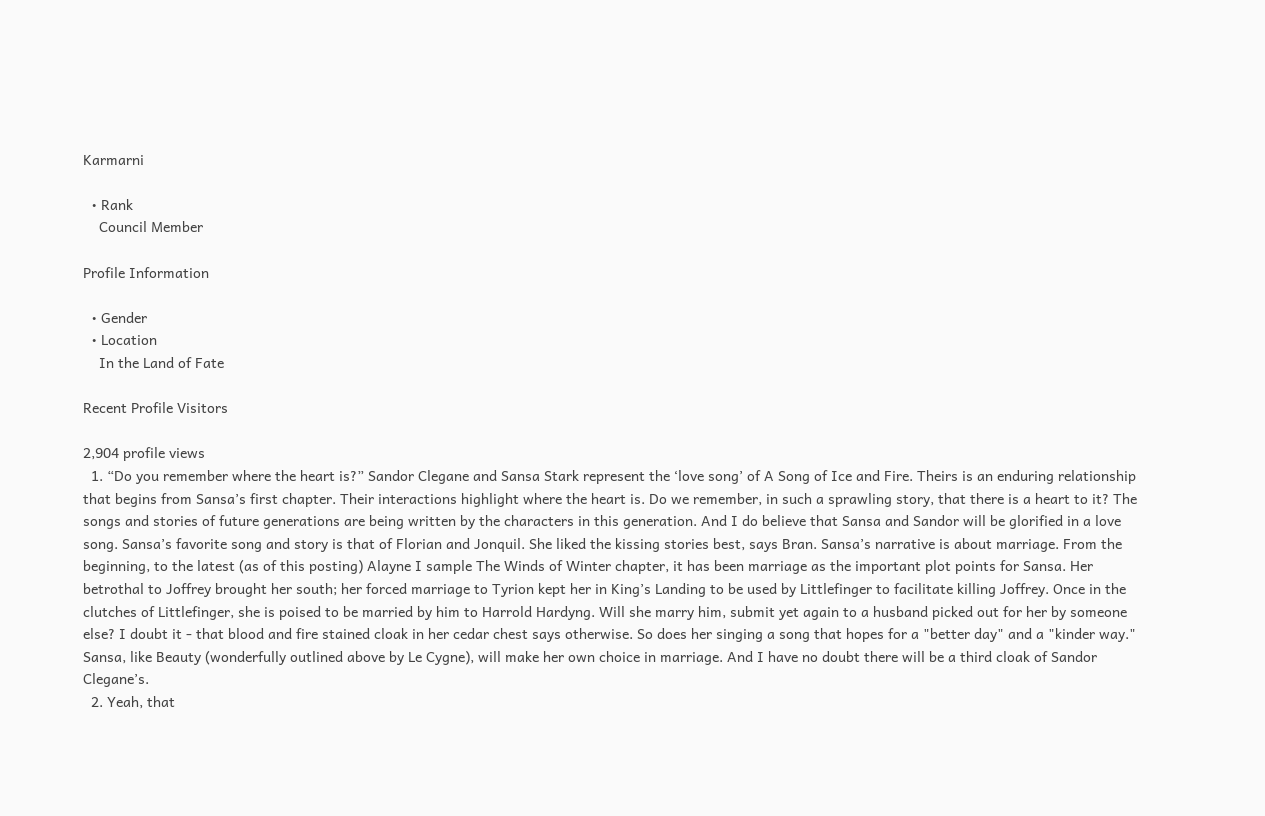Karmarni

  • Rank
    Council Member

Profile Information

  • Gender
  • Location
    In the Land of Fate

Recent Profile Visitors

2,904 profile views
  1. “Do you remember where the heart is?” Sandor Clegane and Sansa Stark represent the ‘love song’ of A Song of Ice and Fire. Theirs is an enduring relationship that begins from Sansa’s first chapter. Their interactions highlight where the heart is. Do we remember, in such a sprawling story, that there is a heart to it? The songs and stories of future generations are being written by the characters in this generation. And I do believe that Sansa and Sandor will be glorified in a love song. Sansa’s favorite song and story is that of Florian and Jonquil. She liked the kissing stories best, says Bran. Sansa’s narrative is about marriage. From the beginning, to the latest (as of this posting) Alayne I sample The Winds of Winter chapter, it has been marriage as the important plot points for Sansa. Her betrothal to Joffrey brought her south; her forced marriage to Tyrion kept her in King’s Landing to be used by Littlefinger to facilitate killing Joffrey. Once in the clutches of Littlefinger, she is poised to be married by him to Harrold Hardyng. Will she marry him, submit yet again to a husband picked out for her by someone else? I doubt it - that blood and fire stained cloak in her cedar chest says otherwise. So does her singing a song that hopes for a "better day" and a "kinder way." Sansa, like Beauty (wonderfully outlined above by Le Cygne), will make her own choice in marriage. And I have no doubt there will be a third cloak of Sandor Clegane’s.
  2. Yeah, that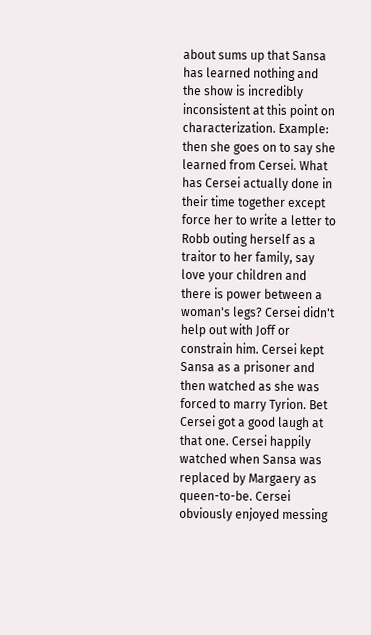about sums up that Sansa has learned nothing and the show is incredibly inconsistent at this point on characterization. Example: then she goes on to say she learned from Cersei. What has Cersei actually done in their time together except force her to write a letter to Robb outing herself as a traitor to her family, say love your children and there is power between a woman's legs? Cersei didn't help out with Joff or constrain him. Cersei kept Sansa as a prisoner and then watched as she was forced to marry Tyrion. Bet Cersei got a good laugh at that one. Cersei happily watched when Sansa was replaced by Margaery as queen-to-be. Cersei obviously enjoyed messing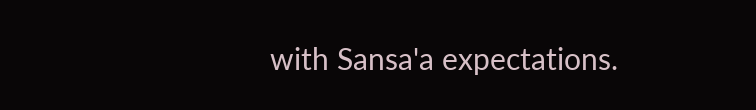with Sansa'a expectations.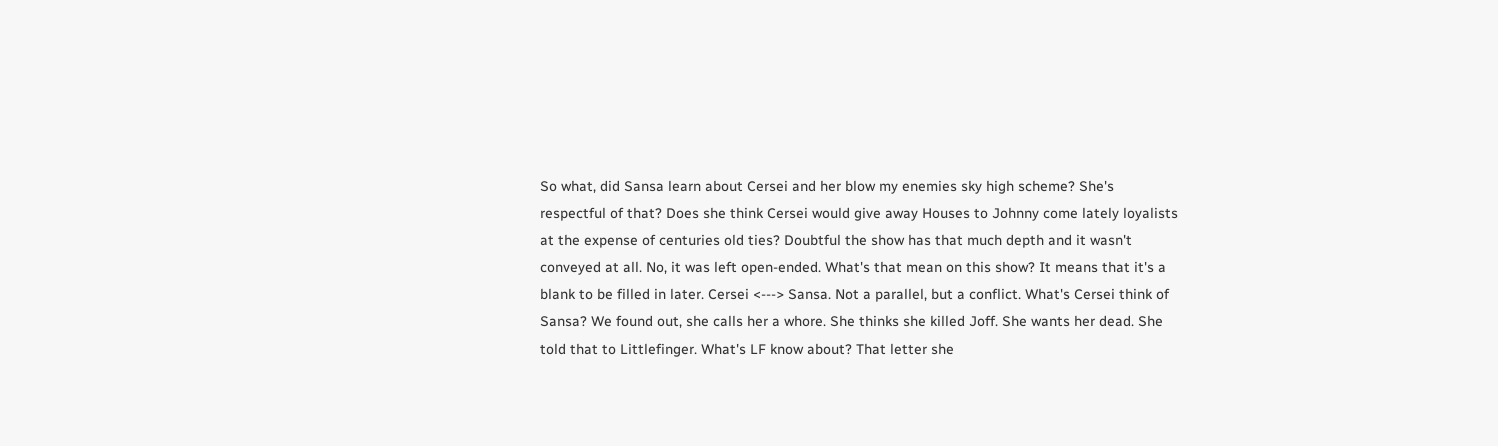So what, did Sansa learn about Cersei and her blow my enemies sky high scheme? She's respectful of that? Does she think Cersei would give away Houses to Johnny come lately loyalists at the expense of centuries old ties? Doubtful the show has that much depth and it wasn't conveyed at all. No, it was left open-ended. What's that mean on this show? It means that it's a blank to be filled in later. Cersei <---> Sansa. Not a parallel, but a conflict. What's Cersei think of Sansa? We found out, she calls her a whore. She thinks she killed Joff. She wants her dead. She told that to Littlefinger. What's LF know about? That letter she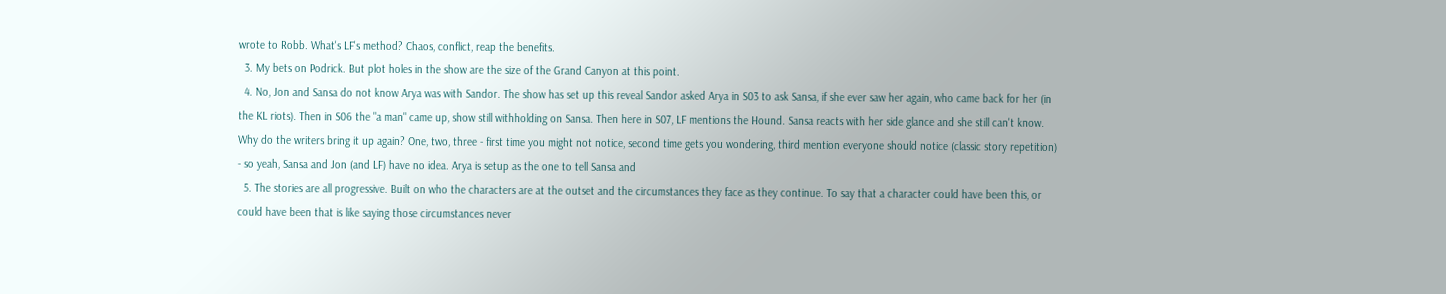wrote to Robb. What's LF's method? Chaos, conflict, reap the benefits.
  3. My bets on Podrick. But plot holes in the show are the size of the Grand Canyon at this point.
  4. No, Jon and Sansa do not know Arya was with Sandor. The show has set up this reveal Sandor asked Arya in S03 to ask Sansa, if she ever saw her again, who came back for her (in the KL riots). Then in S06 the "a man" came up, show still withholding on Sansa. Then here in S07, LF mentions the Hound. Sansa reacts with her side glance and she still can't know. Why do the writers bring it up again? One, two, three - first time you might not notice, second time gets you wondering, third mention everyone should notice (classic story repetition) - so yeah, Sansa and Jon (and LF) have no idea. Arya is setup as the one to tell Sansa and
  5. The stories are all progressive. Built on who the characters are at the outset and the circumstances they face as they continue. To say that a character could have been this, or could have been that is like saying those circumstances never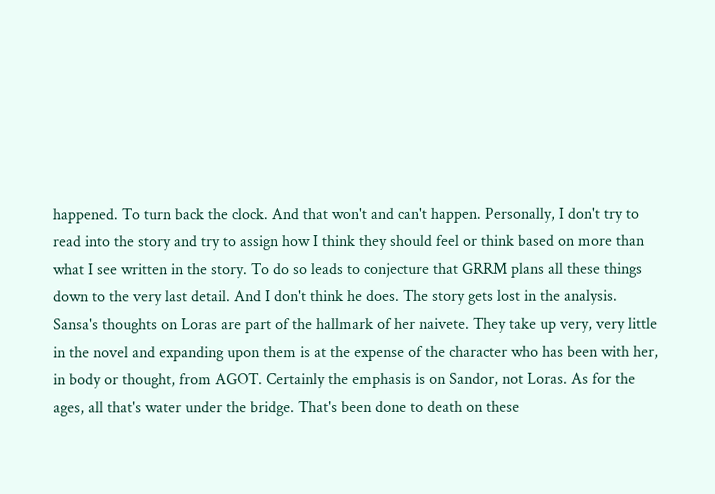happened. To turn back the clock. And that won't and can't happen. Personally, I don't try to read into the story and try to assign how I think they should feel or think based on more than what I see written in the story. To do so leads to conjecture that GRRM plans all these things down to the very last detail. And I don't think he does. The story gets lost in the analysis. Sansa's thoughts on Loras are part of the hallmark of her naivete. They take up very, very little in the novel and expanding upon them is at the expense of the character who has been with her, in body or thought, from AGOT. Certainly the emphasis is on Sandor, not Loras. As for the ages, all that's water under the bridge. That's been done to death on these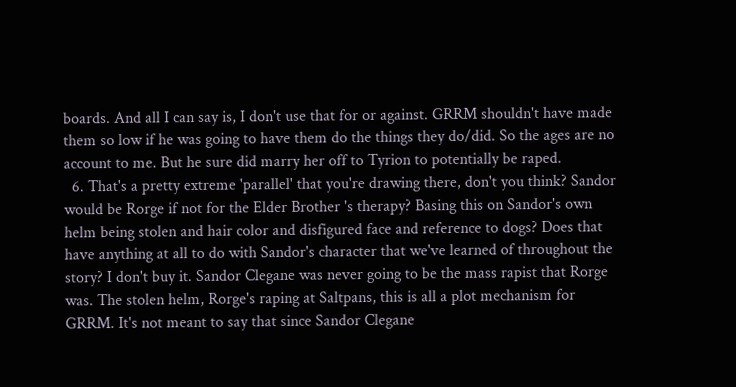boards. And all I can say is, I don't use that for or against. GRRM shouldn't have made them so low if he was going to have them do the things they do/did. So the ages are no account to me. But he sure did marry her off to Tyrion to potentially be raped.
  6. That's a pretty extreme 'parallel' that you're drawing there, don't you think? Sandor would be Rorge if not for the Elder Brother 's therapy? Basing this on Sandor's own helm being stolen and hair color and disfigured face and reference to dogs? Does that have anything at all to do with Sandor's character that we've learned of throughout the story? I don't buy it. Sandor Clegane was never going to be the mass rapist that Rorge was. The stolen helm, Rorge's raping at Saltpans, this is all a plot mechanism for GRRM. It's not meant to say that since Sandor Clegane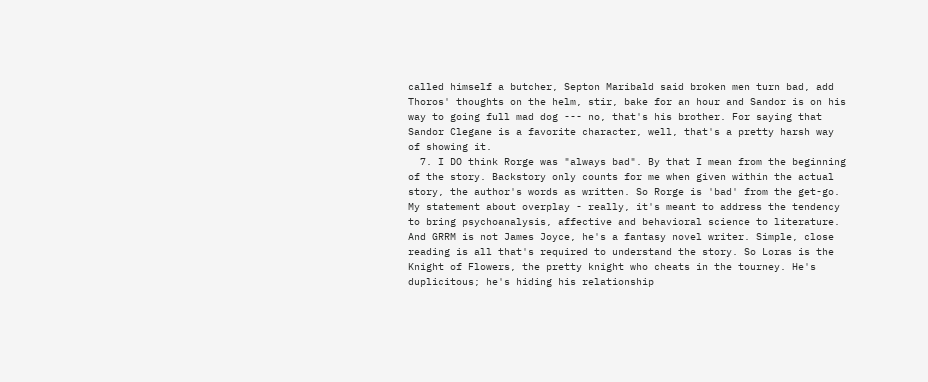called himself a butcher, Septon Maribald said broken men turn bad, add Thoros' thoughts on the helm, stir, bake for an hour and Sandor is on his way to going full mad dog --- no, that's his brother. For saying that Sandor Clegane is a favorite character, well, that's a pretty harsh way of showing it.
  7. I DO think Rorge was "always bad". By that I mean from the beginning of the story. Backstory only counts for me when given within the actual story, the author's words as written. So Rorge is 'bad' from the get-go. My statement about overplay - really, it's meant to address the tendency to bring psychoanalysis, affective and behavioral science to literature. And GRRM is not James Joyce, he's a fantasy novel writer. Simple, close reading is all that's required to understand the story. So Loras is the Knight of Flowers, the pretty knight who cheats in the tourney. He's duplicitous; he's hiding his relationship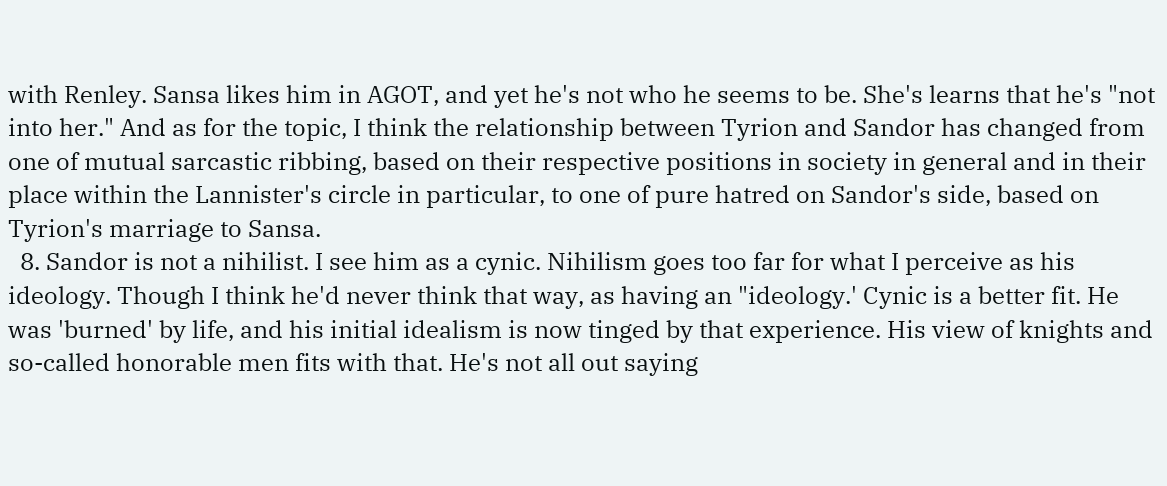with Renley. Sansa likes him in AGOT, and yet he's not who he seems to be. She's learns that he's "not into her." And as for the topic, I think the relationship between Tyrion and Sandor has changed from one of mutual sarcastic ribbing, based on their respective positions in society in general and in their place within the Lannister's circle in particular, to one of pure hatred on Sandor's side, based on Tyrion's marriage to Sansa.
  8. Sandor is not a nihilist. I see him as a cynic. Nihilism goes too far for what I perceive as his ideology. Though I think he'd never think that way, as having an "ideology.' Cynic is a better fit. He was 'burned' by life, and his initial idealism is now tinged by that experience. His view of knights and so-called honorable men fits with that. He's not all out saying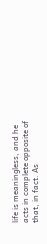life is meaningless, and he acts in complete opposite of that, in fact. As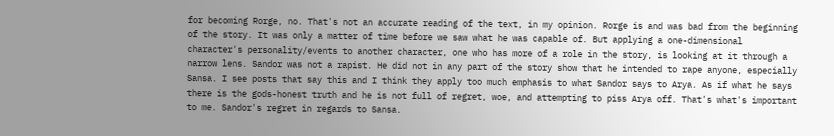for becoming Rorge, no. That's not an accurate reading of the text, in my opinion. Rorge is and was bad from the beginning of the story. It was only a matter of time before we saw what he was capable of. But applying a one-dimensional character's personality/events to another character, one who has more of a role in the story, is looking at it through a narrow lens. Sandor was not a rapist. He did not in any part of the story show that he intended to rape anyone, especially Sansa. I see posts that say this and I think they apply too much emphasis to what Sandor says to Arya. As if what he says there is the gods-honest truth and he is not full of regret, woe, and attempting to piss Arya off. That's what's important to me. Sandor's regret in regards to Sansa.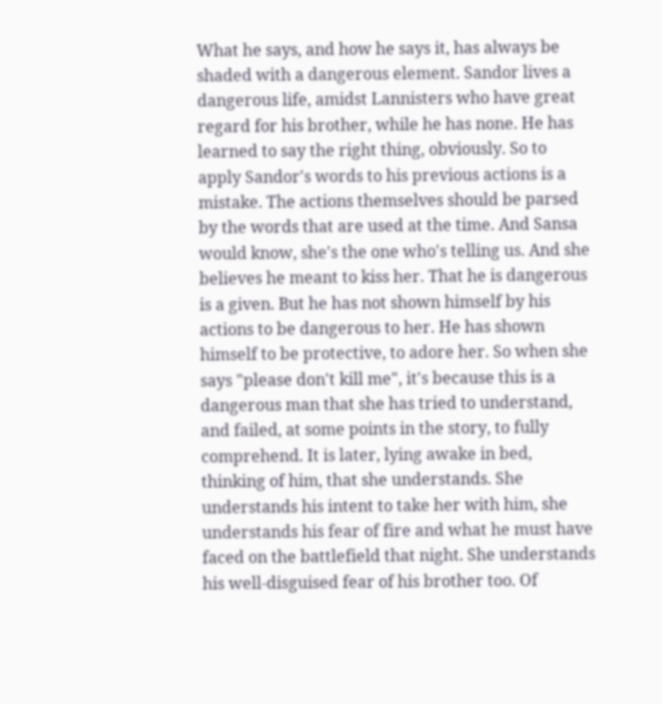What he says, and how he says it, has always be shaded with a dangerous element. Sandor lives a dangerous life, amidst Lannisters who have great regard for his brother, while he has none. He has learned to say the right thing, obviously. So to apply Sandor's words to his previous actions is a mistake. The actions themselves should be parsed by the words that are used at the time. And Sansa would know, she's the one who's telling us. And she believes he meant to kiss her. That he is dangerous is a given. But he has not shown himself by his actions to be dangerous to her. He has shown himself to be protective, to adore her. So when she says "please don't kill me", it's because this is a dangerous man that she has tried to understand, and failed, at some points in the story, to fully comprehend. It is later, lying awake in bed, thinking of him, that she understands. She understands his intent to take her with him, she understands his fear of fire and what he must have faced on the battlefield that night. She understands his well-disguised fear of his brother too. Of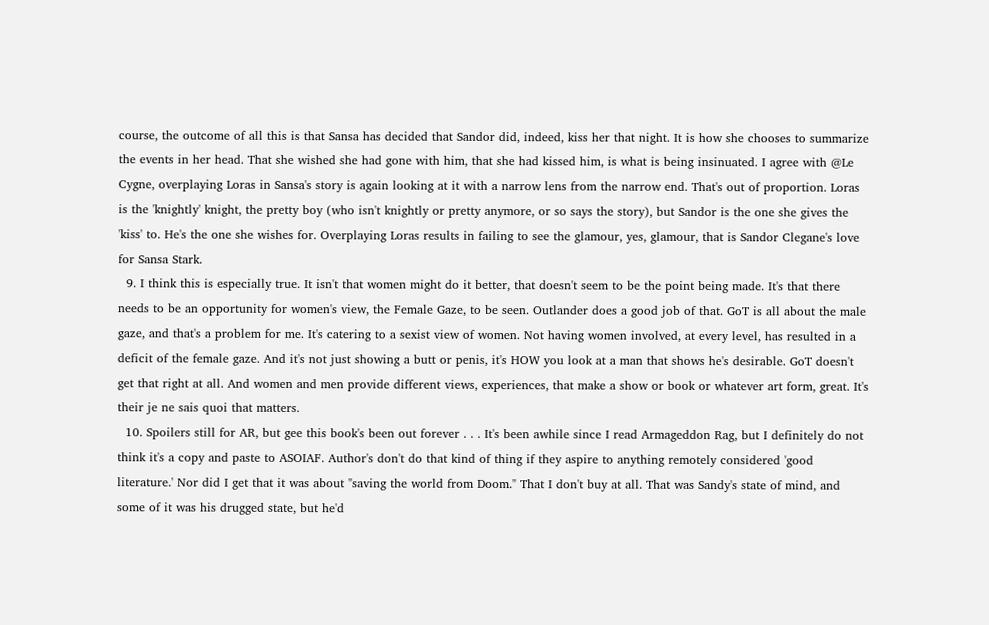course, the outcome of all this is that Sansa has decided that Sandor did, indeed, kiss her that night. It is how she chooses to summarize the events in her head. That she wished she had gone with him, that she had kissed him, is what is being insinuated. I agree with @Le Cygne, overplaying Loras in Sansa's story is again looking at it with a narrow lens from the narrow end. That's out of proportion. Loras is the 'knightly' knight, the pretty boy (who isn't knightly or pretty anymore, or so says the story), but Sandor is the one she gives the 'kiss' to. He's the one she wishes for. Overplaying Loras results in failing to see the glamour, yes, glamour, that is Sandor Clegane's love for Sansa Stark.
  9. I think this is especially true. It isn't that women might do it better, that doesn't seem to be the point being made. It's that there needs to be an opportunity for women's view, the Female Gaze, to be seen. Outlander does a good job of that. GoT is all about the male gaze, and that's a problem for me. It's catering to a sexist view of women. Not having women involved, at every level, has resulted in a deficit of the female gaze. And it's not just showing a butt or penis, it's HOW you look at a man that shows he's desirable. GoT doesn't get that right at all. And women and men provide different views, experiences, that make a show or book or whatever art form, great. It's their je ne sais quoi that matters.
  10. Spoilers still for AR, but gee this book's been out forever . . . It's been awhile since I read Armageddon Rag, but I definitely do not think it's a copy and paste to ASOIAF. Author's don't do that kind of thing if they aspire to anything remotely considered 'good literature.' Nor did I get that it was about "saving the world from Doom." That I don't buy at all. That was Sandy's state of mind, and some of it was his drugged state, but he'd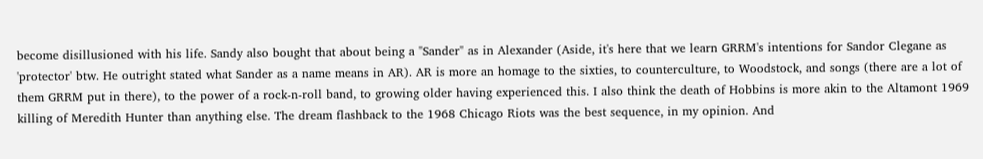become disillusioned with his life. Sandy also bought that about being a "Sander" as in Alexander (Aside, it's here that we learn GRRM's intentions for Sandor Clegane as 'protector' btw. He outright stated what Sander as a name means in AR). AR is more an homage to the sixties, to counterculture, to Woodstock, and songs (there are a lot of them GRRM put in there), to the power of a rock-n-roll band, to growing older having experienced this. I also think the death of Hobbins is more akin to the Altamont 1969 killing of Meredith Hunter than anything else. The dream flashback to the 1968 Chicago Riots was the best sequence, in my opinion. And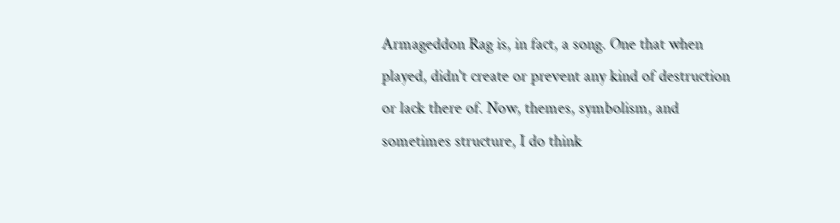Armageddon Rag is, in fact, a song. One that when played, didn't create or prevent any kind of destruction or lack there of. Now, themes, symbolism, and sometimes structure, I do think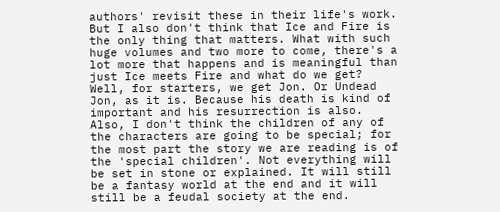authors' revisit these in their life's work. But I also don't think that Ice and Fire is the only thing that matters. What with such huge volumes and two more to come, there's a lot more that happens and is meaningful than just Ice meets Fire and what do we get? Well, for starters, we get Jon. Or Undead Jon, as it is. Because his death is kind of important and his resurrection is also. Also, I don't think the children of any of the characters are going to be special; for the most part the story we are reading is of the 'special children'. Not everything will be set in stone or explained. It will still be a fantasy world at the end and it will still be a feudal society at the end.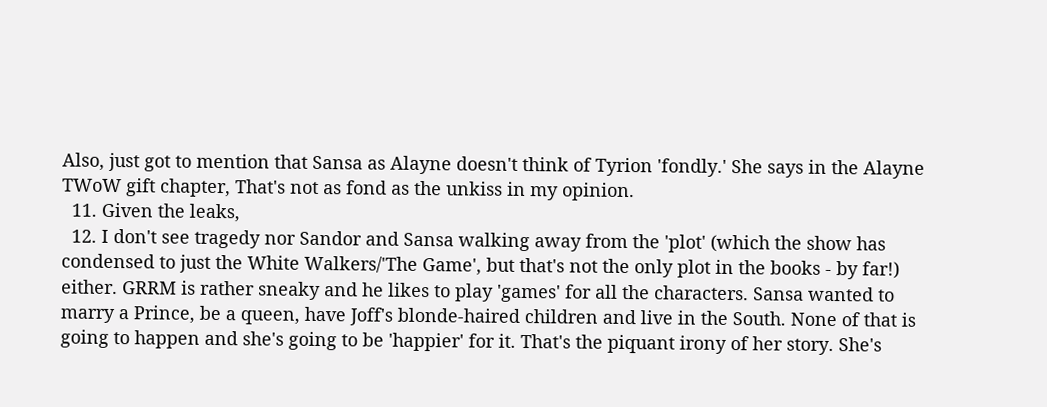Also, just got to mention that Sansa as Alayne doesn't think of Tyrion 'fondly.' She says in the Alayne TWoW gift chapter, That's not as fond as the unkiss in my opinion.
  11. Given the leaks,
  12. I don't see tragedy nor Sandor and Sansa walking away from the 'plot' (which the show has condensed to just the White Walkers/'The Game', but that's not the only plot in the books - by far!) either. GRRM is rather sneaky and he likes to play 'games' for all the characters. Sansa wanted to marry a Prince, be a queen, have Joff's blonde-haired children and live in the South. None of that is going to happen and she's going to be 'happier' for it. That's the piquant irony of her story. She's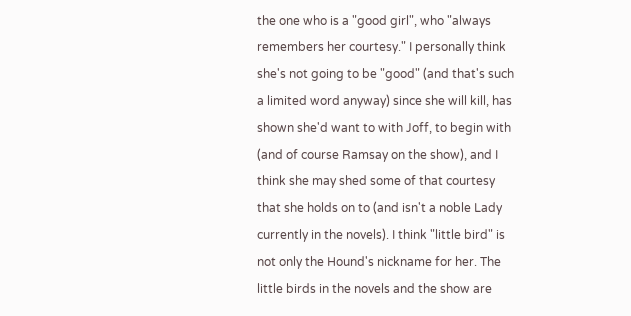the one who is a "good girl", who "always remembers her courtesy." I personally think she's not going to be "good" (and that's such a limited word anyway) since she will kill, has shown she'd want to with Joff, to begin with (and of course Ramsay on the show), and I think she may shed some of that courtesy that she holds on to (and isn't a noble Lady currently in the novels). I think "little bird" is not only the Hound's nickname for her. The little birds in the novels and the show are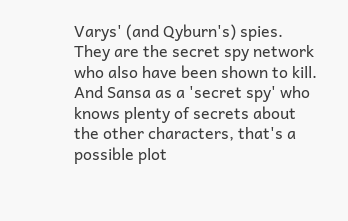Varys' (and Qyburn's) spies. They are the secret spy network who also have been shown to kill. And Sansa as a 'secret spy' who knows plenty of secrets about the other characters, that's a possible plot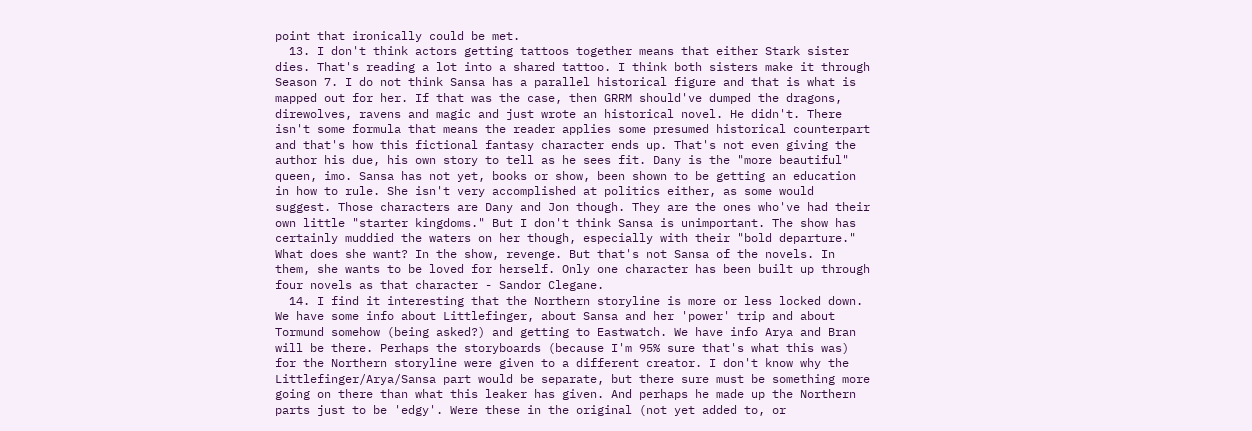point that ironically could be met.
  13. I don't think actors getting tattoos together means that either Stark sister dies. That's reading a lot into a shared tattoo. I think both sisters make it through Season 7. I do not think Sansa has a parallel historical figure and that is what is mapped out for her. If that was the case, then GRRM should've dumped the dragons, direwolves, ravens and magic and just wrote an historical novel. He didn't. There isn't some formula that means the reader applies some presumed historical counterpart and that's how this fictional fantasy character ends up. That's not even giving the author his due, his own story to tell as he sees fit. Dany is the "more beautiful" queen, imo. Sansa has not yet, books or show, been shown to be getting an education in how to rule. She isn't very accomplished at politics either, as some would suggest. Those characters are Dany and Jon though. They are the ones who've had their own little "starter kingdoms." But I don't think Sansa is unimportant. The show has certainly muddied the waters on her though, especially with their "bold departure." What does she want? In the show, revenge. But that's not Sansa of the novels. In them, she wants to be loved for herself. Only one character has been built up through four novels as that character - Sandor Clegane.
  14. I find it interesting that the Northern storyline is more or less locked down. We have some info about Littlefinger, about Sansa and her 'power' trip and about Tormund somehow (being asked?) and getting to Eastwatch. We have info Arya and Bran will be there. Perhaps the storyboards (because I'm 95% sure that's what this was) for the Northern storyline were given to a different creator. I don't know why the Littlefinger/Arya/Sansa part would be separate, but there sure must be something more going on there than what this leaker has given. And perhaps he made up the Northern parts just to be 'edgy'. Were these in the original (not yet added to, or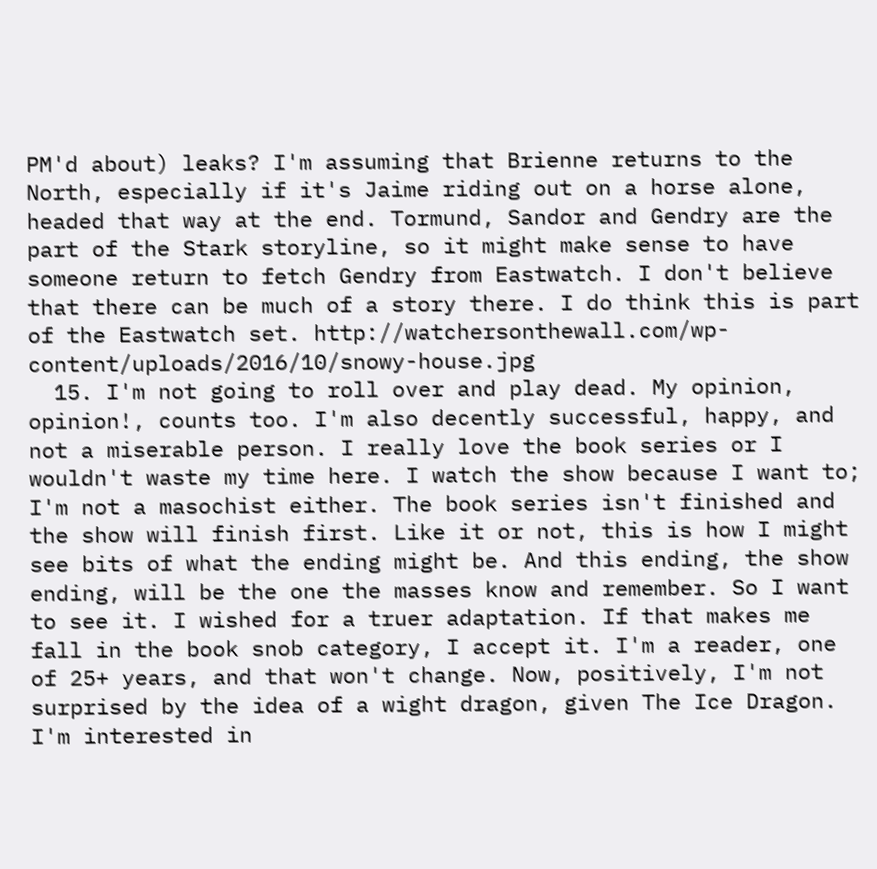PM'd about) leaks? I'm assuming that Brienne returns to the North, especially if it's Jaime riding out on a horse alone, headed that way at the end. Tormund, Sandor and Gendry are the part of the Stark storyline, so it might make sense to have someone return to fetch Gendry from Eastwatch. I don't believe that there can be much of a story there. I do think this is part of the Eastwatch set. http://watchersonthewall.com/wp-content/uploads/2016/10/snowy-house.jpg
  15. I'm not going to roll over and play dead. My opinion, opinion!, counts too. I'm also decently successful, happy, and not a miserable person. I really love the book series or I wouldn't waste my time here. I watch the show because I want to; I'm not a masochist either. The book series isn't finished and the show will finish first. Like it or not, this is how I might see bits of what the ending might be. And this ending, the show ending, will be the one the masses know and remember. So I want to see it. I wished for a truer adaptation. If that makes me fall in the book snob category, I accept it. I'm a reader, one of 25+ years, and that won't change. Now, positively, I'm not surprised by the idea of a wight dragon, given The Ice Dragon. I'm interested in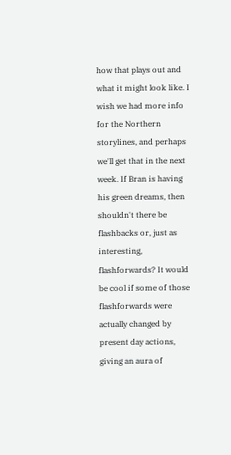how that plays out and what it might look like. I wish we had more info for the Northern storylines, and perhaps we'll get that in the next week. If Bran is having his green dreams, then shouldn't there be flashbacks or, just as interesting, flashforwards? It would be cool if some of those flashforwards were actually changed by present day actions, giving an aura of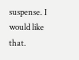suspense. I would like that.